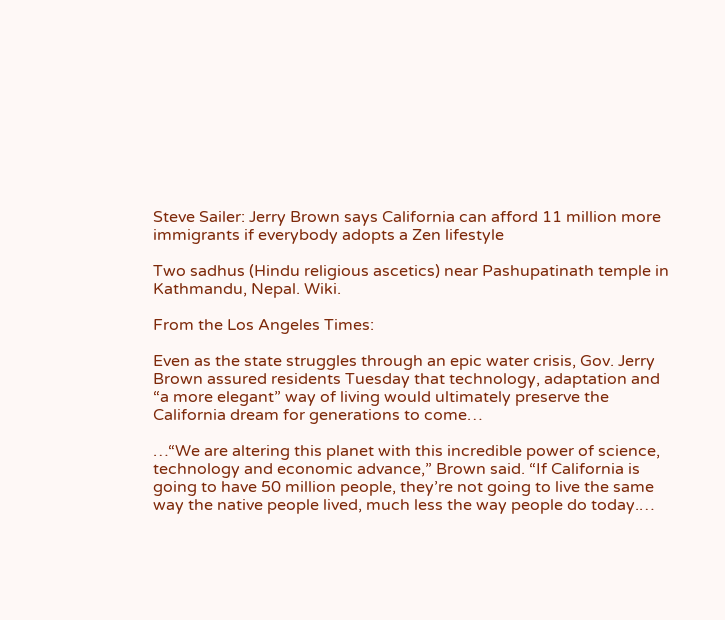Steve Sailer: Jerry Brown says California can afford 11 million more immigrants if everybody adopts a Zen lifestyle

Two sadhus (Hindu religious ascetics) near Pashupatinath temple in Kathmandu, Nepal. Wiki.

From the Los Angeles Times:

Even as the state struggles through an epic water crisis, Gov. Jerry Brown assured residents Tuesday that technology, adaptation and “a more elegant” way of living would ultimately preserve the California dream for generations to come…

…“We are altering this planet with this incredible power of science, technology and economic advance,” Brown said. “If California is going to have 50 million people, they’re not going to live the same way the native people lived, much less the way people do today.…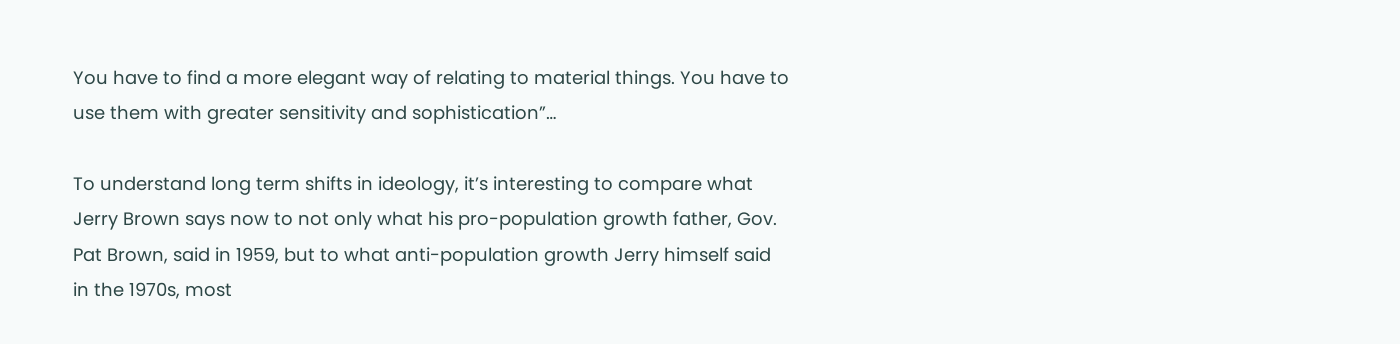You have to find a more elegant way of relating to material things. You have to use them with greater sensitivity and sophistication”…

To understand long term shifts in ideology, it’s interesting to compare what Jerry Brown says now to not only what his pro-population growth father, Gov. Pat Brown, said in 1959, but to what anti-population growth Jerry himself said in the 1970s, most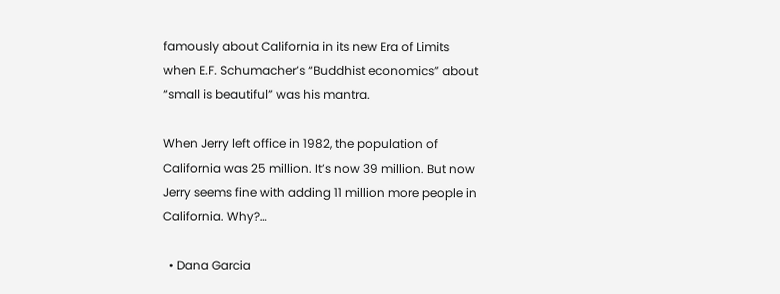famously about California in its new Era of Limits when E.F. Schumacher’s “Buddhist economics” about “small is beautiful” was his mantra.

When Jerry left office in 1982, the population of California was 25 million. It’s now 39 million. But now Jerry seems fine with adding 11 million more people in California. Why?…

  • Dana Garcia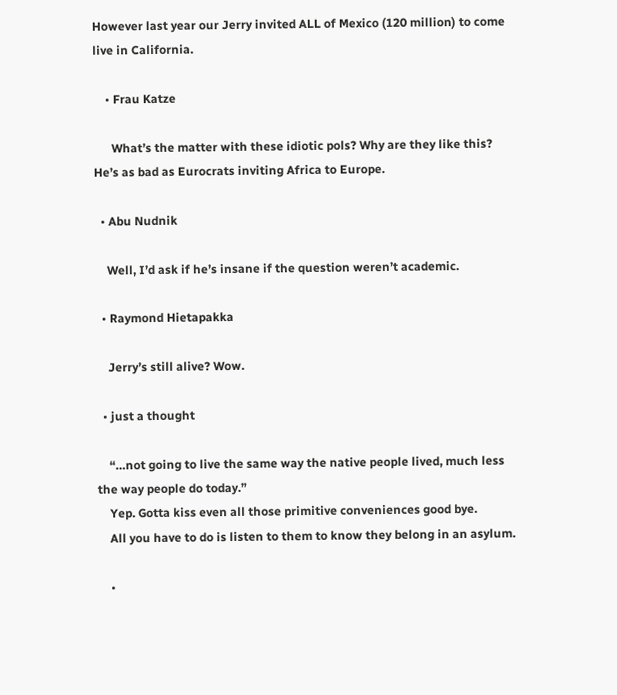However last year our Jerry invited ALL of Mexico (120 million) to come live in California.

    • Frau Katze

      What’s the matter with these idiotic pols? Why are they like this? He’s as bad as Eurocrats inviting Africa to Europe.

  • Abu Nudnik

    Well, I’d ask if he’s insane if the question weren’t academic.

  • Raymond Hietapakka

    Jerry’s still alive? Wow.

  • just a thought

    “…not going to live the same way the native people lived, much less the way people do today.”
    Yep. Gotta kiss even all those primitive conveniences good bye.
    All you have to do is listen to them to know they belong in an asylum.

    •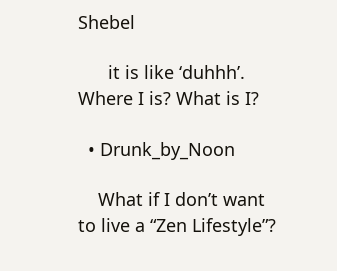Shebel

      it is like ‘duhhh’. Where I is? What is I?

  • Drunk_by_Noon

    What if I don’t want to live a “Zen Lifestyle”?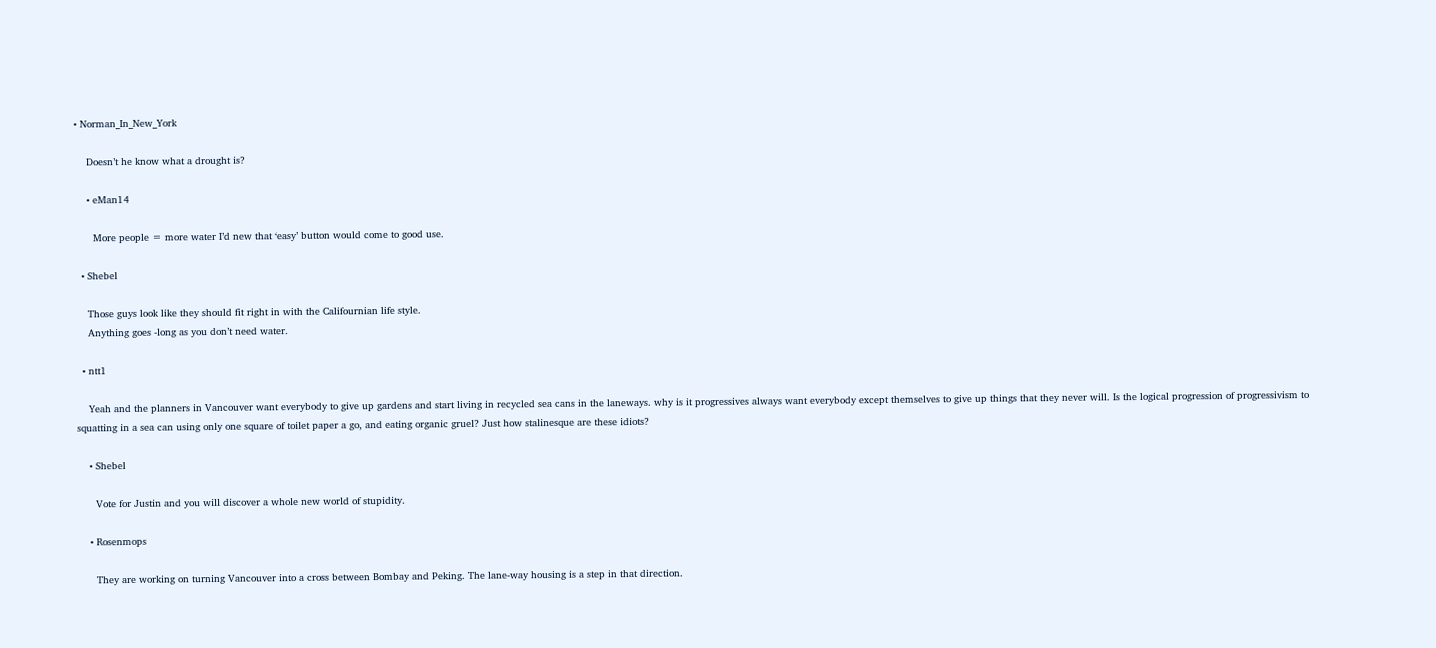• Norman_In_New_York

    Doesn’t he know what a drought is?

    • eMan14

      More people = more water I’d new that ‘easy’ button would come to good use.

  • Shebel

    Those guys look like they should fit right in with the Califournian life style.
    Anything goes -long as you don’t need water.

  • ntt1

    Yeah and the planners in Vancouver want everybody to give up gardens and start living in recycled sea cans in the laneways. why is it progressives always want everybody except themselves to give up things that they never will. Is the logical progression of progressivism to squatting in a sea can using only one square of toilet paper a go, and eating organic gruel? Just how stalinesque are these idiots?

    • Shebel

      Vote for Justin and you will discover a whole new world of stupidity.

    • Rosenmops

      They are working on turning Vancouver into a cross between Bombay and Peking. The lane-way housing is a step in that direction.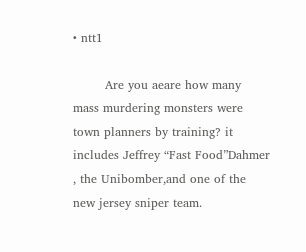• ntt1

        Are you aeare how many mass murdering monsters were town planners by training? it includes Jeffrey “Fast Food”Dahmer , the Unibomber,and one of the new jersey sniper team.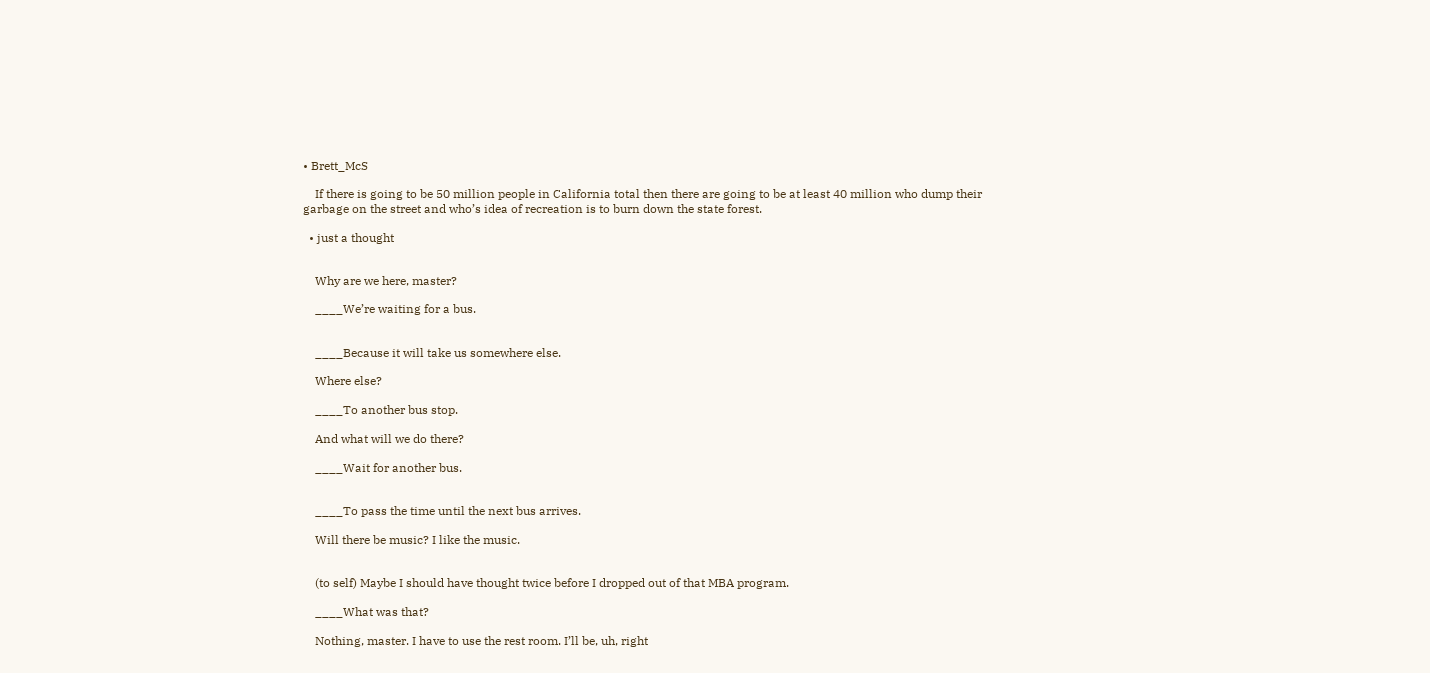• Brett_McS

    If there is going to be 50 million people in California total then there are going to be at least 40 million who dump their garbage on the street and who’s idea of recreation is to burn down the state forest.

  • just a thought


    Why are we here, master?

    ____We’re waiting for a bus.


    ____Because it will take us somewhere else.

    Where else?

    ____To another bus stop.

    And what will we do there?

    ____Wait for another bus.


    ____To pass the time until the next bus arrives.

    Will there be music? I like the music.


    (to self) Maybe I should have thought twice before I dropped out of that MBA program.

    ____What was that?

    Nothing, master. I have to use the rest room. I’ll be, uh, right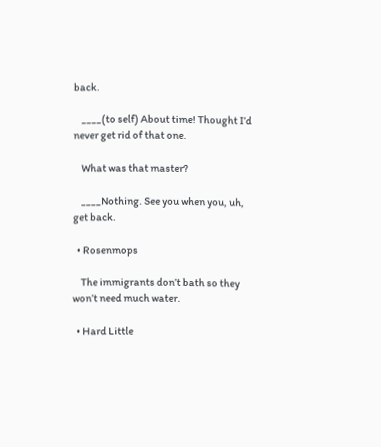back.

    ____(to self) About time! Thought I’d never get rid of that one.

    What was that master?

    ____Nothing. See you when you, uh, get back.

  • Rosenmops

    The immigrants don’t bath so they won’t need much water.

  • Hard Little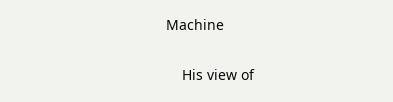Machine

    His view of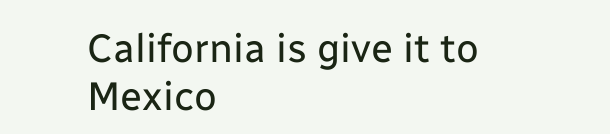California is give it to Mexico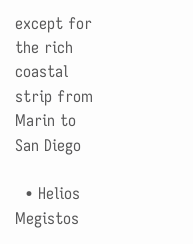except for the rich coastal strip from Marin to San Diego

  • Helios Megistos